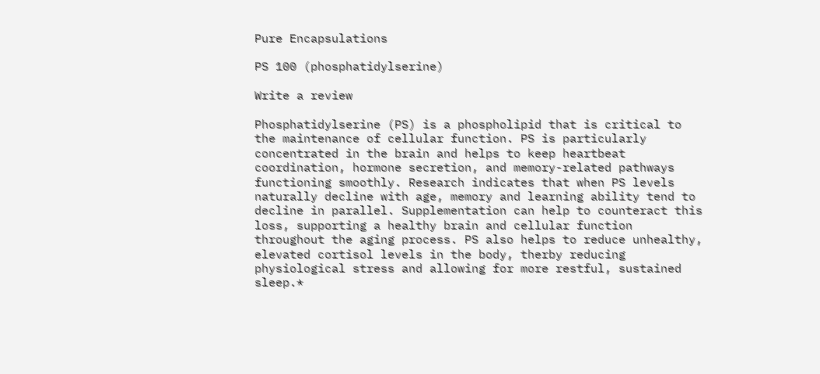Pure Encapsulations

PS 100 (phosphatidylserine)

Write a review

Phosphatidylserine (PS) is a phospholipid that is critical to the maintenance of cellular function. PS is particularly concentrated in the brain and helps to keep heartbeat coordination, hormone secretion, and memory-related pathways functioning smoothly. Research indicates that when PS levels naturally decline with age, memory and learning ability tend to decline in parallel. Supplementation can help to counteract this loss, supporting a healthy brain and cellular function throughout the aging process. PS also helps to reduce unhealthy, elevated cortisol levels in the body, therby reducing physiological stress and allowing for more restful, sustained sleep.*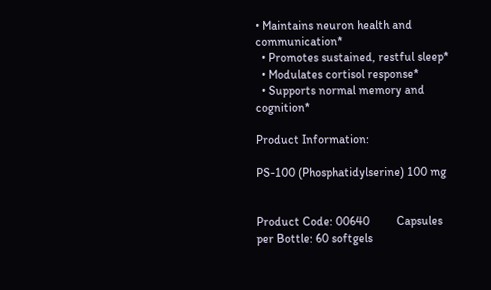• Maintains neuron health and communication*
  • Promotes sustained, restful sleep*
  • Modulates cortisol response*
  • Supports normal memory and cognition*

Product Information:

PS-100 (Phosphatidylserine) 100 mg


Product Code: 00640         Capsules per Bottle: 60 softgels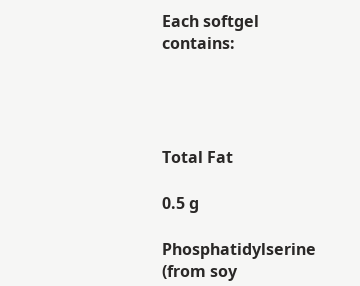Each softgel contains:




Total Fat

0.5 g

Phosphatidylserine (from soy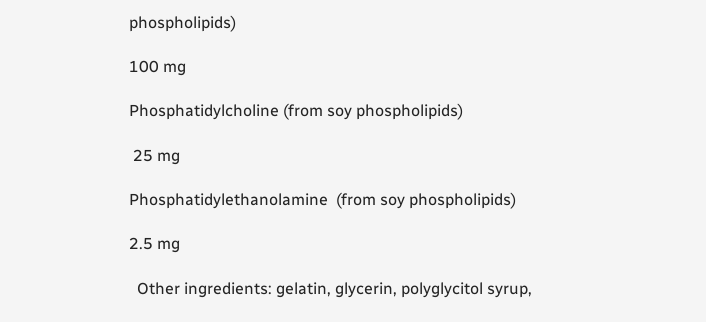phospholipids)

100 mg

Phosphatidylcholine (from soy phospholipids)

 25 mg

Phosphatidylethanolamine  (from soy phospholipids)

2.5 mg

  Other ingredients: gelatin, glycerin, polyglycitol syrup,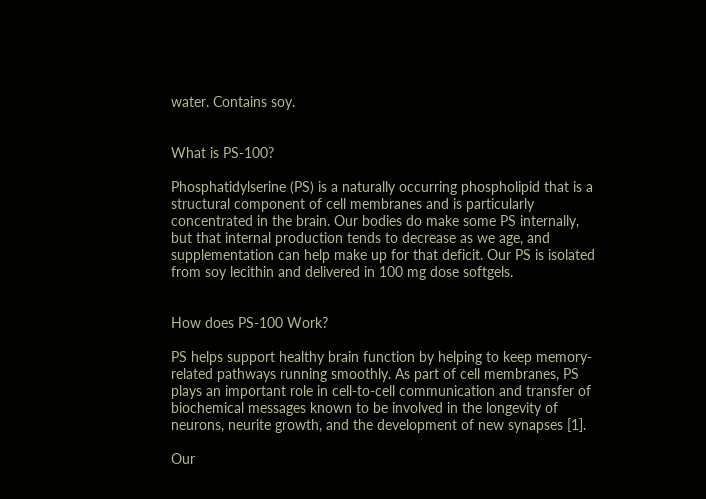water. Contains soy.


What is PS-100?

Phosphatidylserine (PS) is a naturally occurring phospholipid that is a structural component of cell membranes and is particularly concentrated in the brain. Our bodies do make some PS internally, but that internal production tends to decrease as we age, and supplementation can help make up for that deficit. Our PS is isolated from soy lecithin and delivered in 100 mg dose softgels.


How does PS-100 Work?

PS helps support healthy brain function by helping to keep memory-related pathways running smoothly. As part of cell membranes, PS plays an important role in cell-to-cell communication and transfer of biochemical messages known to be involved in the longevity of neurons, neurite growth, and the development of new synapses [1].

Our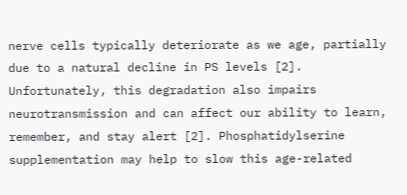nerve cells typically deteriorate as we age, partially due to a natural decline in PS levels [2]. Unfortunately, this degradation also impairs neurotransmission and can affect our ability to learn, remember, and stay alert [2]. Phosphatidylserine supplementation may help to slow this age-related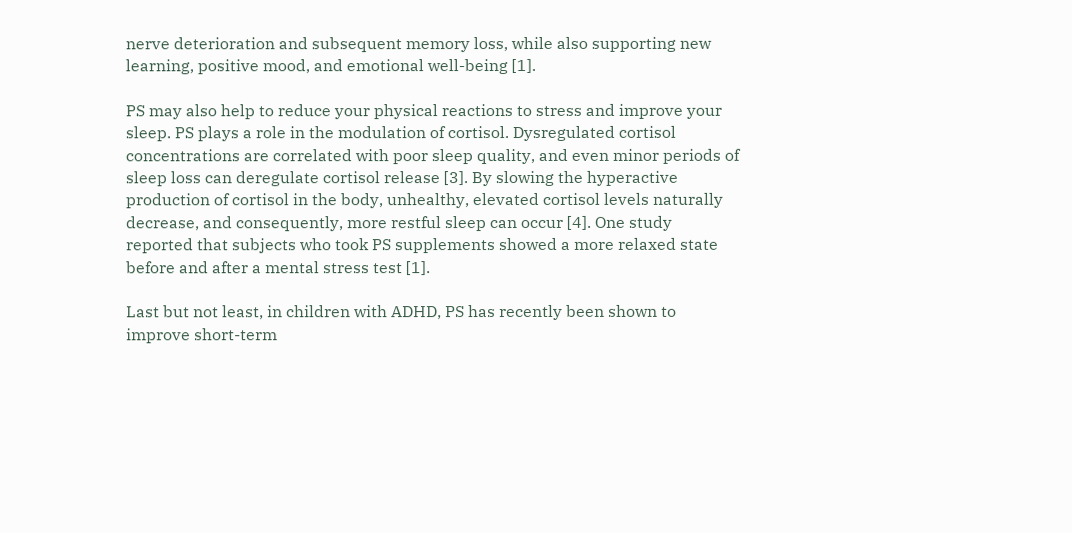nerve deterioration and subsequent memory loss, while also supporting new learning, positive mood, and emotional well-being [1].

PS may also help to reduce your physical reactions to stress and improve your sleep. PS plays a role in the modulation of cortisol. Dysregulated cortisol concentrations are correlated with poor sleep quality, and even minor periods of sleep loss can deregulate cortisol release [3]. By slowing the hyperactive production of cortisol in the body, unhealthy, elevated cortisol levels naturally decrease, and consequently, more restful sleep can occur [4]. One study reported that subjects who took PS supplements showed a more relaxed state before and after a mental stress test [1].

Last but not least, in children with ADHD, PS has recently been shown to improve short-term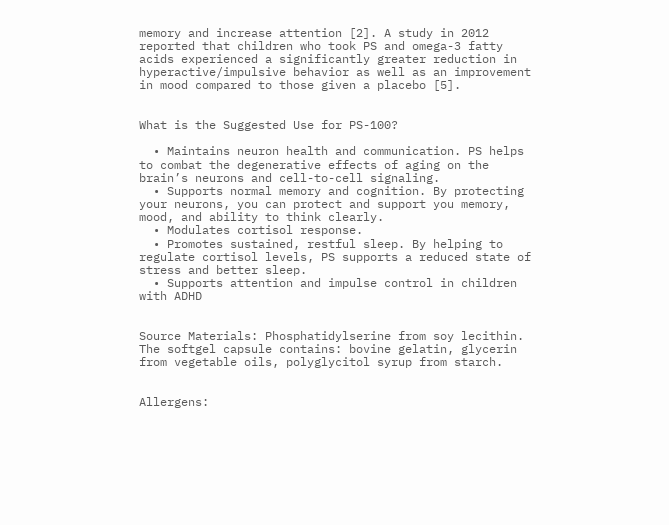memory and increase attention [2]. A study in 2012 reported that children who took PS and omega-3 fatty acids experienced a significantly greater reduction in hyperactive/impulsive behavior as well as an improvement in mood compared to those given a placebo [5].


What is the Suggested Use for PS-100?

  • Maintains neuron health and communication. PS helps to combat the degenerative effects of aging on the brain’s neurons and cell-to-cell signaling.
  • Supports normal memory and cognition. By protecting your neurons, you can protect and support you memory, mood, and ability to think clearly.
  • Modulates cortisol response.
  • Promotes sustained, restful sleep. By helping to regulate cortisol levels, PS supports a reduced state of stress and better sleep.
  • Supports attention and impulse control in children with ADHD


Source Materials: Phosphatidylserine from soy lecithin. The softgel capsule contains: bovine gelatin, glycerin from vegetable oils, polyglycitol syrup from starch.


Allergens: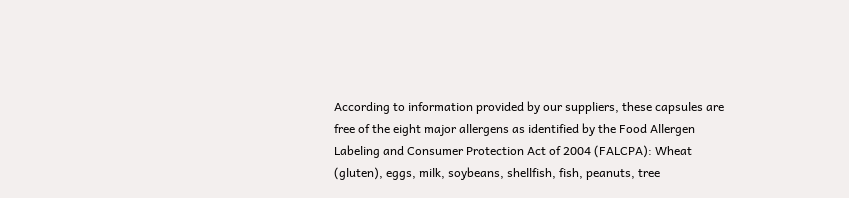According to information provided by our suppliers, these capsules are free of the eight major allergens as identified by the Food Allergen Labeling and Consumer Protection Act of 2004 (FALCPA): Wheat (gluten), eggs, milk, soybeans, shellfish, fish, peanuts, tree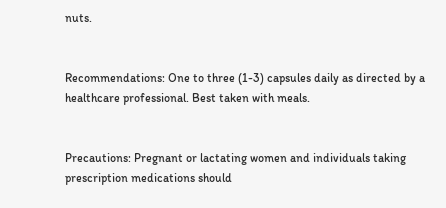nuts.


Recommendations: One to three (1-3) capsules daily as directed by a healthcare professional. Best taken with meals.


Precautions: Pregnant or lactating women and individuals taking prescription medications should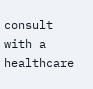consult with a healthcare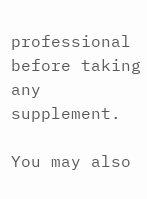professional before taking any supplement.

You may also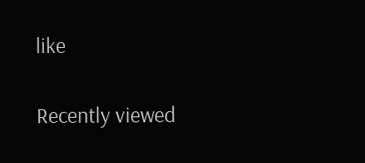like

Recently viewed